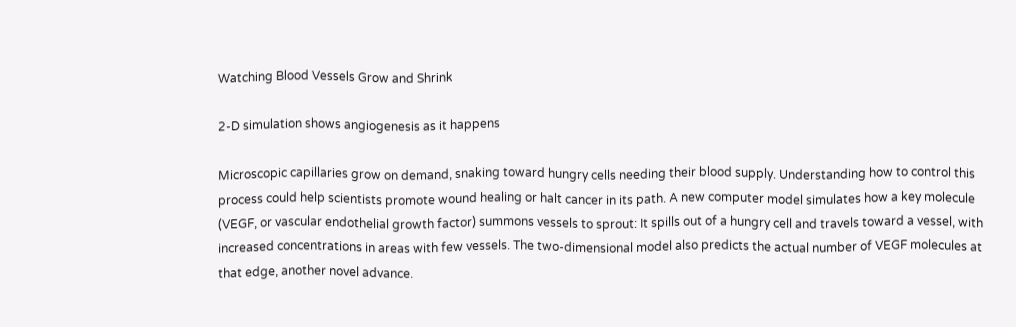Watching Blood Vessels Grow and Shrink

2-D simulation shows angiogenesis as it happens

Microscopic capillaries grow on demand, snaking toward hungry cells needing their blood supply. Understanding how to control this process could help scientists promote wound healing or halt cancer in its path. A new computer model simulates how a key molecule (VEGF, or vascular endothelial growth factor) summons vessels to sprout: It spills out of a hungry cell and travels toward a vessel, with increased concentrations in areas with few vessels. The two-dimensional model also predicts the actual number of VEGF molecules at that edge, another novel advance.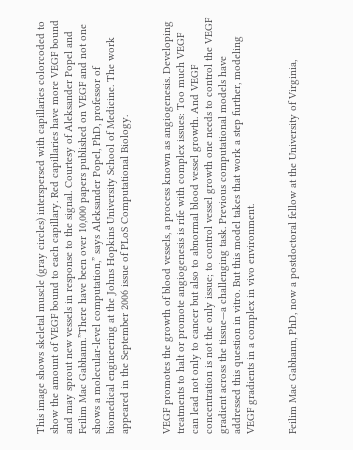This image shows skeletal muscle (gray circles) interspersed with capillaries colorcoded to show the amount of VEGF bound to each capillary. Red capillaries have more VEGF bound and may sprout new vessels in response to the signal. Courtesy of Aleksander Popel and Feilim Mac Gabhann.”There have been over 10,000 papers published on VEGF and not one shows a molecular-level computation,” says Aleksander Popel, PhD, professor of biomedical engineering at the Johns Hopkins University School of Medicine. The work appeared in the September 2006 issue of PLoS Computational Biology.


VEGF promotes the growth of blood vessels, a process known as angiogenesis. Developing treatments to halt or promote angiogenesis is rife with complex issues: Too much VEGF can lead not only to cancer but also to abnormal blood vessel growth. And VEGF concentration is not the only issue; to control vessel growth one needs to control the VEGF gradient across the tissue—a challenging task. Previous computational models have addressed this question in vitro. But this model takes that work a step further, modeling VEGF gradients in a complex in vivo environment.


Feilim Mac Gabhann, PhD, now a postdoctoral fellow at the University of Virginia,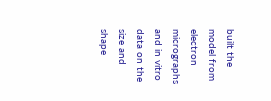built the model from electron micrographs and in vitro data on the size and shape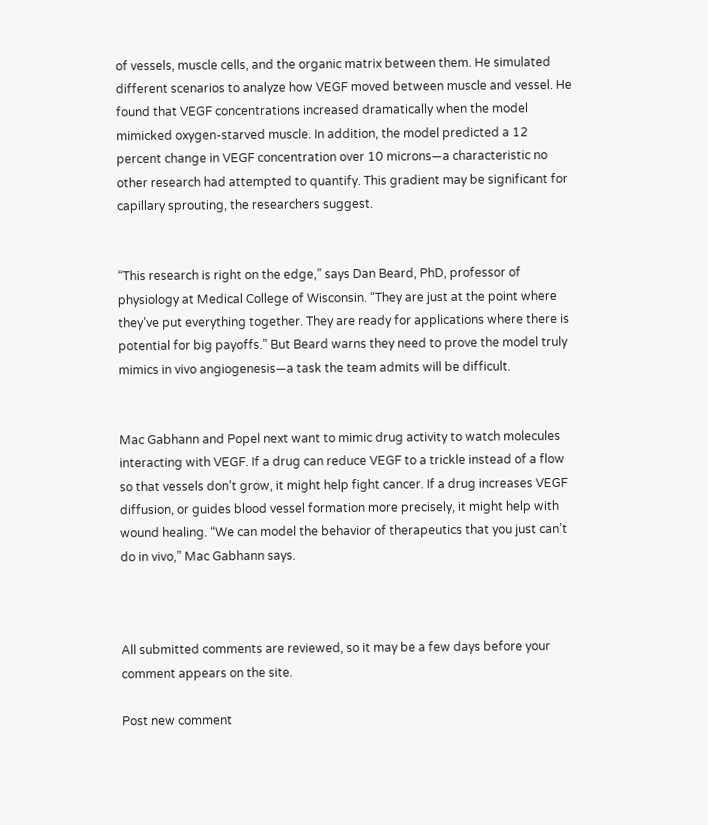of vessels, muscle cells, and the organic matrix between them. He simulated different scenarios to analyze how VEGF moved between muscle and vessel. He found that VEGF concentrations increased dramatically when the model mimicked oxygen-starved muscle. In addition, the model predicted a 12 percent change in VEGF concentration over 10 microns—a characteristic no other research had attempted to quantify. This gradient may be significant for capillary sprouting, the researchers suggest.


“This research is right on the edge,” says Dan Beard, PhD, professor of physiology at Medical College of Wisconsin. “They are just at the point where they’ve put everything together. They are ready for applications where there is potential for big payoffs.” But Beard warns they need to prove the model truly mimics in vivo angiogenesis—a task the team admits will be difficult.


Mac Gabhann and Popel next want to mimic drug activity to watch molecules interacting with VEGF. If a drug can reduce VEGF to a trickle instead of a flow so that vessels don’t grow, it might help fight cancer. If a drug increases VEGF diffusion, or guides blood vessel formation more precisely, it might help with wound healing. “We can model the behavior of therapeutics that you just can’t do in vivo,” Mac Gabhann says.



All submitted comments are reviewed, so it may be a few days before your comment appears on the site.

Post new comment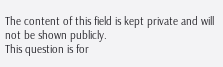The content of this field is kept private and will not be shown publicly.
This question is for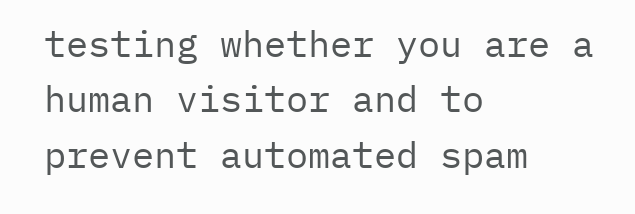testing whether you are a human visitor and to prevent automated spam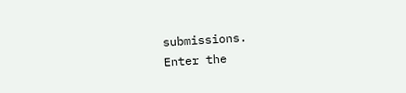submissions.
Enter the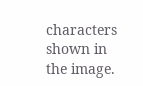characters shown in the image.